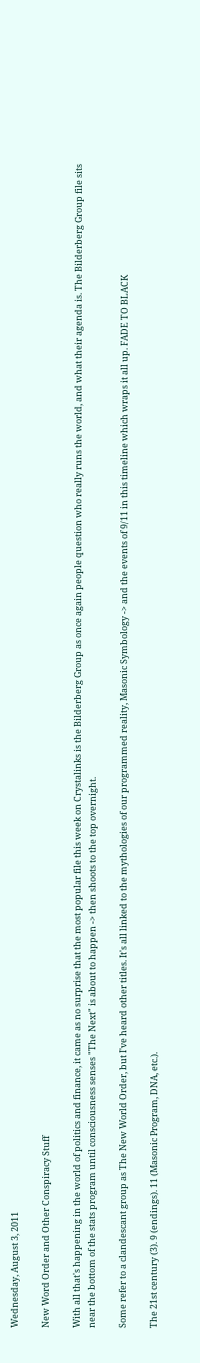Wednesday, August 3, 2011

New Word Order and Other Conspiracy Stuff

With all that's happening in the world of politics and finance, it came as no surprise that the most popular file this week on Crystalinks is the Bilderberg Group as once again people question who really runs the world, and what their agenda is. The Bilderberg Group file sits near the bottom of the stats program until consciousness senses "The Next" is about to happen -> then shoots to the top overnight.

Some refer to a clandescant group as The New World Order, but I've heard other titles. It's all linked to the mythologies of our programmed reality, Masonic Symbology -> and the events of 9/11 in this timeline which wraps it all up. FADE TO BLACK

The 21st century (3). 9 (endings). 11 (Masonic Program, DNA, etc.).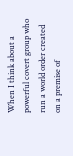When I think about a powerful covert group who run a world order created on a premise of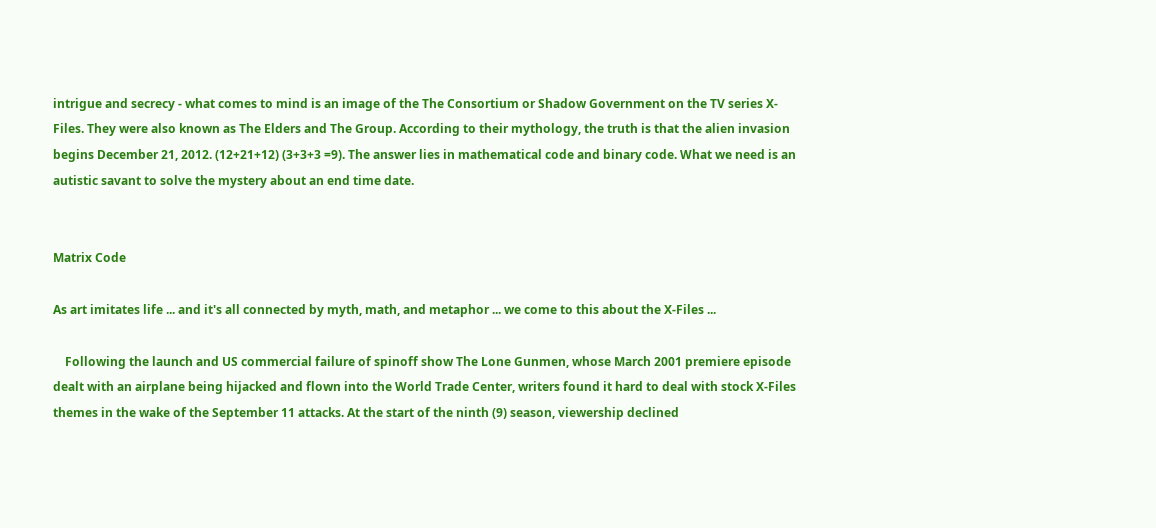intrigue and secrecy - what comes to mind is an image of the The Consortium or Shadow Government on the TV series X-Files. They were also known as The Elders and The Group. According to their mythology, the truth is that the alien invasion begins December 21, 2012. (12+21+12) (3+3+3 =9). The answer lies in mathematical code and binary code. What we need is an autistic savant to solve the mystery about an end time date.


Matrix Code

As art imitates life ... and it's all connected by myth, math, and metaphor ... we come to this about the X-Files ...

    Following the launch and US commercial failure of spinoff show The Lone Gunmen, whose March 2001 premiere episode dealt with an airplane being hijacked and flown into the World Trade Center, writers found it hard to deal with stock X-Files themes in the wake of the September 11 attacks. At the start of the ninth (9) season, viewership declined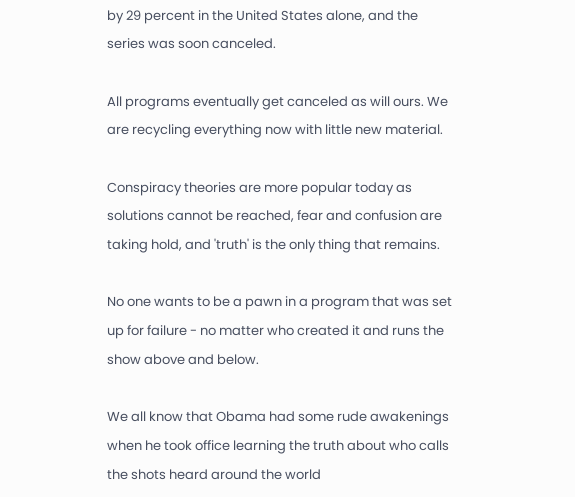by 29 percent in the United States alone, and the series was soon canceled.

All programs eventually get canceled as will ours. We are recycling everything now with little new material.

Conspiracy theories are more popular today as solutions cannot be reached, fear and confusion are taking hold, and 'truth' is the only thing that remains.

No one wants to be a pawn in a program that was set up for failure - no matter who created it and runs the show above and below.

We all know that Obama had some rude awakenings when he took office learning the truth about who calls the shots heard around the world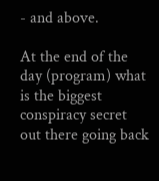- and above.

At the end of the day (program) what is the biggest conspiracy secret out there going back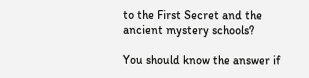to the First Secret and the ancient mystery schools?

You should know the answer if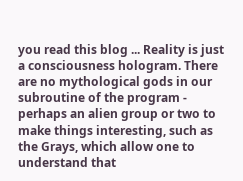you read this blog ... Reality is just a consciousness hologram. There are no mythological gods in our subroutine of the program - perhaps an alien group or two to make things interesting, such as the Grays, which allow one to understand that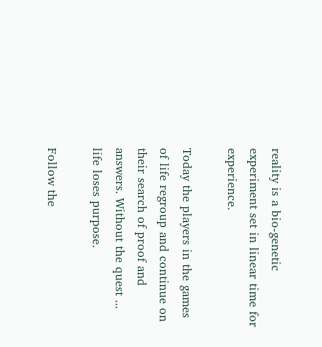reality is a bio-genetic experiment set in linear time for experience.

Today the players in the games of life regroup and continue on their search of proof and answers. Without the quest ... life loses purpose.

Follow the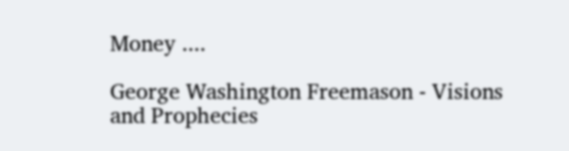Money ....

George Washington Freemason - Visions and Prophecies